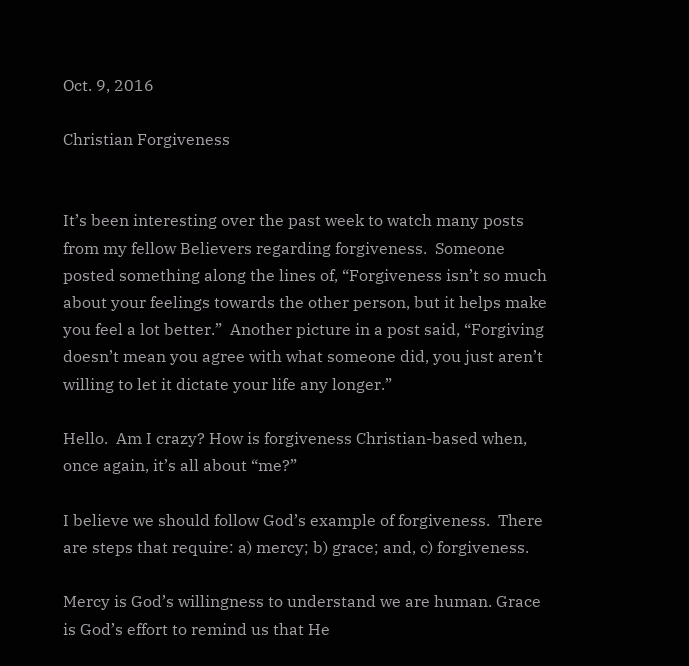Oct. 9, 2016

Christian Forgiveness


It’s been interesting over the past week to watch many posts from my fellow Believers regarding forgiveness.  Someone posted something along the lines of, “Forgiveness isn’t so much about your feelings towards the other person, but it helps make you feel a lot better.”  Another picture in a post said, “Forgiving doesn’t mean you agree with what someone did, you just aren’t willing to let it dictate your life any longer.”

Hello.  Am I crazy? How is forgiveness Christian-based when, once again, it’s all about “me?”

I believe we should follow God’s example of forgiveness.  There are steps that require: a) mercy; b) grace; and, c) forgiveness.

Mercy is God’s willingness to understand we are human. Grace is God’s effort to remind us that He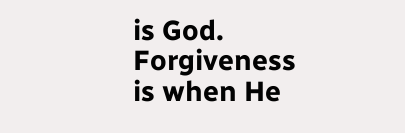is God. Forgiveness is when He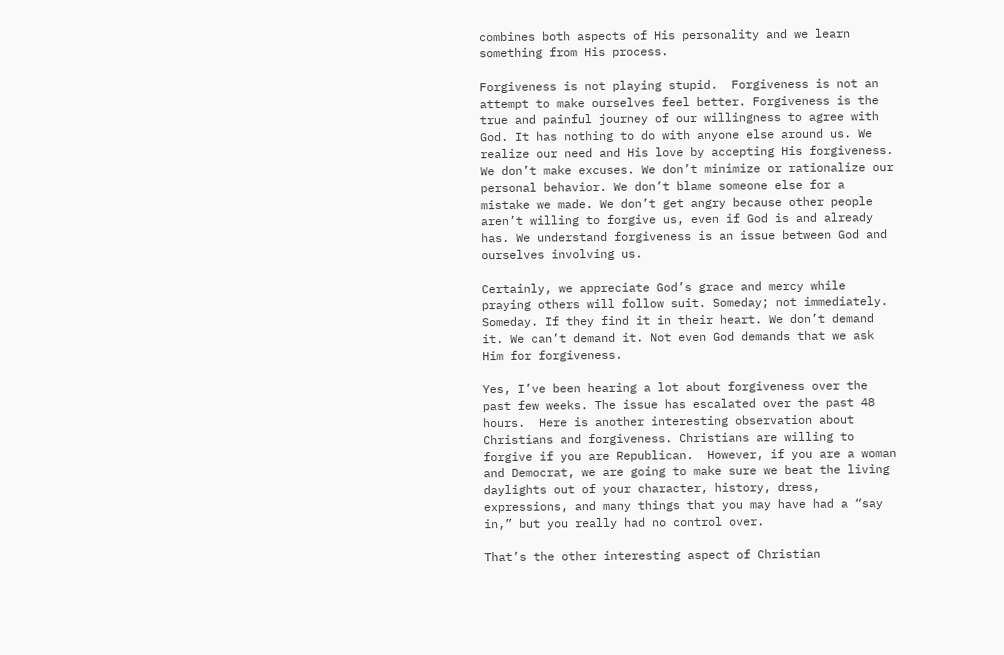combines both aspects of His personality and we learn something from His process.

Forgiveness is not playing stupid.  Forgiveness is not an attempt to make ourselves feel better. Forgiveness is the true and painful journey of our willingness to agree with God. It has nothing to do with anyone else around us. We realize our need and His love by accepting His forgiveness. We don’t make excuses. We don’t minimize or rationalize our personal behavior. We don’t blame someone else for a mistake we made. We don’t get angry because other people aren’t willing to forgive us, even if God is and already has. We understand forgiveness is an issue between God and ourselves involving us.

Certainly, we appreciate God’s grace and mercy while praying others will follow suit. Someday; not immediately. Someday. If they find it in their heart. We don’t demand it. We can’t demand it. Not even God demands that we ask Him for forgiveness.

Yes, I’ve been hearing a lot about forgiveness over the past few weeks. The issue has escalated over the past 48 hours.  Here is another interesting observation about Christians and forgiveness. Christians are willing to forgive if you are Republican.  However, if you are a woman and Democrat, we are going to make sure we beat the living daylights out of your character, history, dress, expressions, and many things that you may have had a “say in,” but you really had no control over.

That’s the other interesting aspect of Christian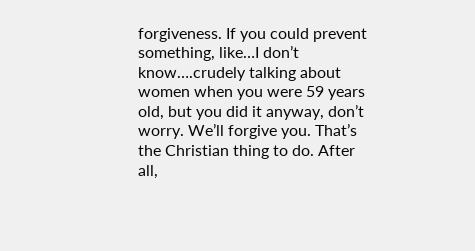forgiveness. If you could prevent something, like…I don’t know….crudely talking about women when you were 59 years old, but you did it anyway, don’t worry. We’ll forgive you. That’s the Christian thing to do. After all,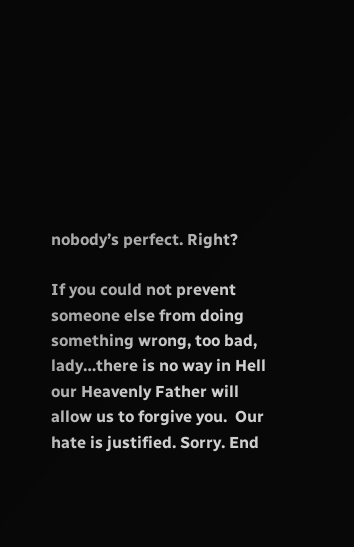nobody’s perfect. Right?

If you could not prevent someone else from doing something wrong, too bad, lady…there is no way in Hell our Heavenly Father will allow us to forgive you.  Our hate is justified. Sorry. End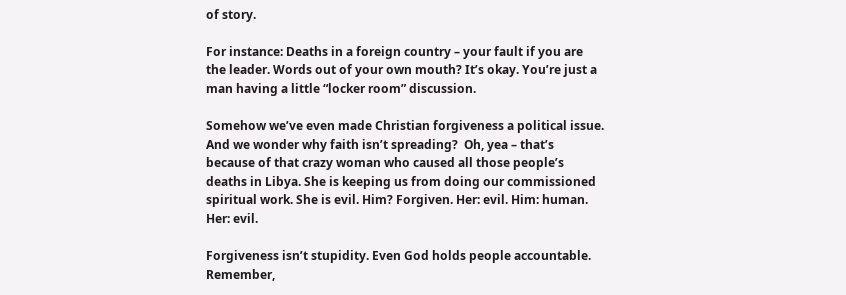of story.

For instance: Deaths in a foreign country – your fault if you are the leader. Words out of your own mouth? It’s okay. You’re just a man having a little “locker room” discussion.

Somehow we’ve even made Christian forgiveness a political issue.  And we wonder why faith isn’t spreading?  Oh, yea – that’s because of that crazy woman who caused all those people’s deaths in Libya. She is keeping us from doing our commissioned spiritual work. She is evil. Him? Forgiven. Her: evil. Him: human. Her: evil.

Forgiveness isn’t stupidity. Even God holds people accountable.  Remember,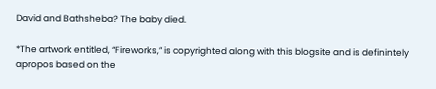David and Bathsheba? The baby died.

*The artwork entitled, “Fireworks,” is copyrighted along with this blogsite and is definintely apropos based on the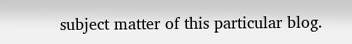subject matter of this particular blog.